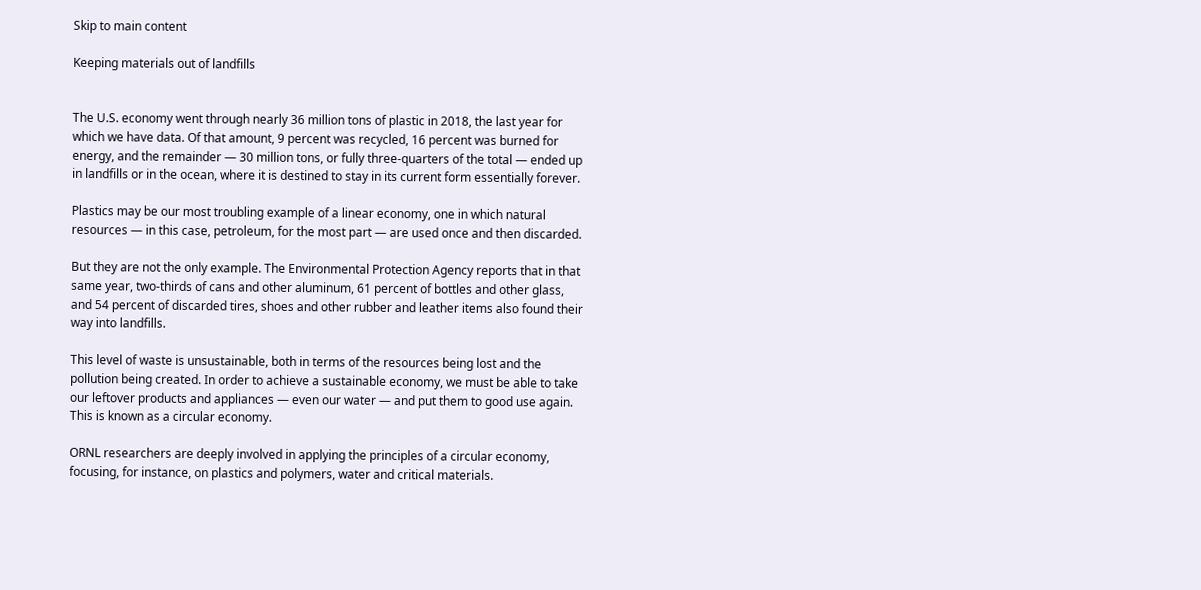Skip to main content

Keeping materials out of landfills


The U.S. economy went through nearly 36 million tons of plastic in 2018, the last year for which we have data. Of that amount, 9 percent was recycled, 16 percent was burned for energy, and the remainder — 30 million tons, or fully three-quarters of the total — ended up in landfills or in the ocean, where it is destined to stay in its current form essentially forever.

Plastics may be our most troubling example of a linear economy, one in which natural resources — in this case, petroleum, for the most part — are used once and then discarded.

But they are not the only example. The Environmental Protection Agency reports that in that same year, two-thirds of cans and other aluminum, 61 percent of bottles and other glass, and 54 percent of discarded tires, shoes and other rubber and leather items also found their way into landfills.

This level of waste is unsustainable, both in terms of the resources being lost and the pollution being created. In order to achieve a sustainable economy, we must be able to take our leftover products and appliances — even our water — and put them to good use again. This is known as a circular economy.

ORNL researchers are deeply involved in applying the principles of a circular economy, focusing, for instance, on plastics and polymers, water and critical materials.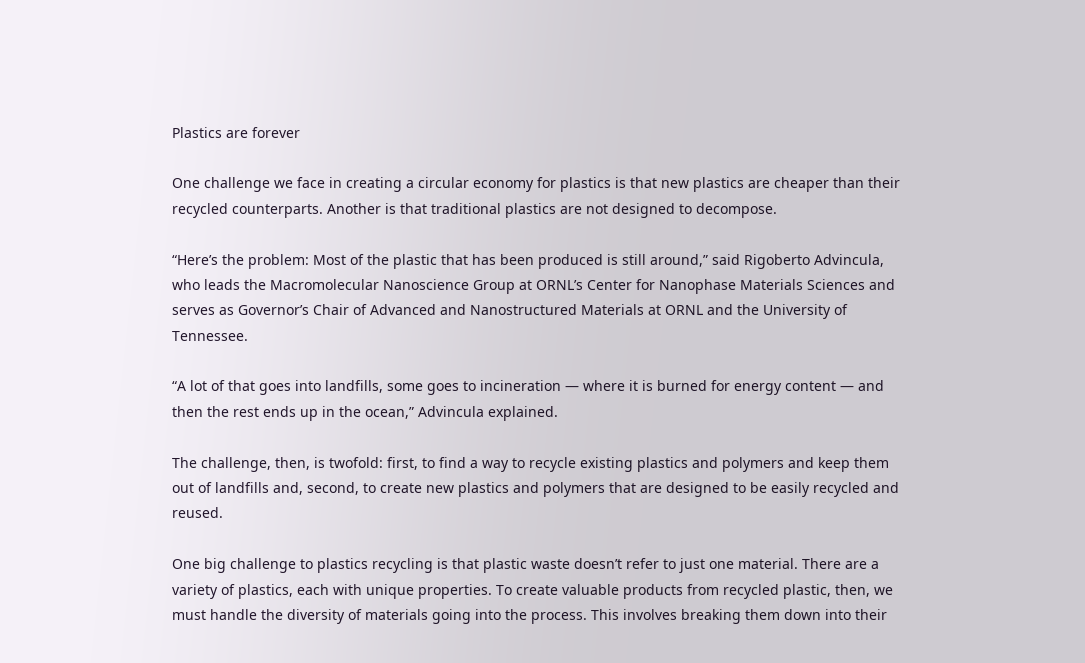Plastics are forever

One challenge we face in creating a circular economy for plastics is that new plastics are cheaper than their recycled counterparts. Another is that traditional plastics are not designed to decompose.

“Here’s the problem: Most of the plastic that has been produced is still around,” said Rigoberto Advincula, who leads the Macromolecular Nanoscience Group at ORNL’s Center for Nanophase Materials Sciences and serves as Governor’s Chair of Advanced and Nanostructured Materials at ORNL and the University of Tennessee.

“A lot of that goes into landfills, some goes to incineration — where it is burned for energy content — and then the rest ends up in the ocean,” Advincula explained.

The challenge, then, is twofold: first, to find a way to recycle existing plastics and polymers and keep them out of landfills and, second, to create new plastics and polymers that are designed to be easily recycled and reused.

One big challenge to plastics recycling is that plastic waste doesn’t refer to just one material. There are a variety of plastics, each with unique properties. To create valuable products from recycled plastic, then, we must handle the diversity of materials going into the process. This involves breaking them down into their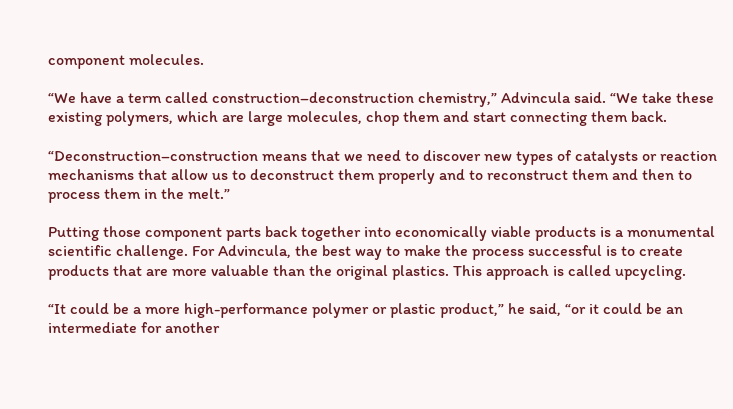component molecules.

“We have a term called construction–deconstruction chemistry,” Advincula said. “We take these existing polymers, which are large molecules, chop them and start connecting them back.

“Deconstruction–construction means that we need to discover new types of catalysts or reaction mechanisms that allow us to deconstruct them properly and to reconstruct them and then to process them in the melt.”

Putting those component parts back together into economically viable products is a monumental scientific challenge. For Advincula, the best way to make the process successful is to create products that are more valuable than the original plastics. This approach is called upcycling.

“It could be a more high-performance polymer or plastic product,” he said, “or it could be an intermediate for another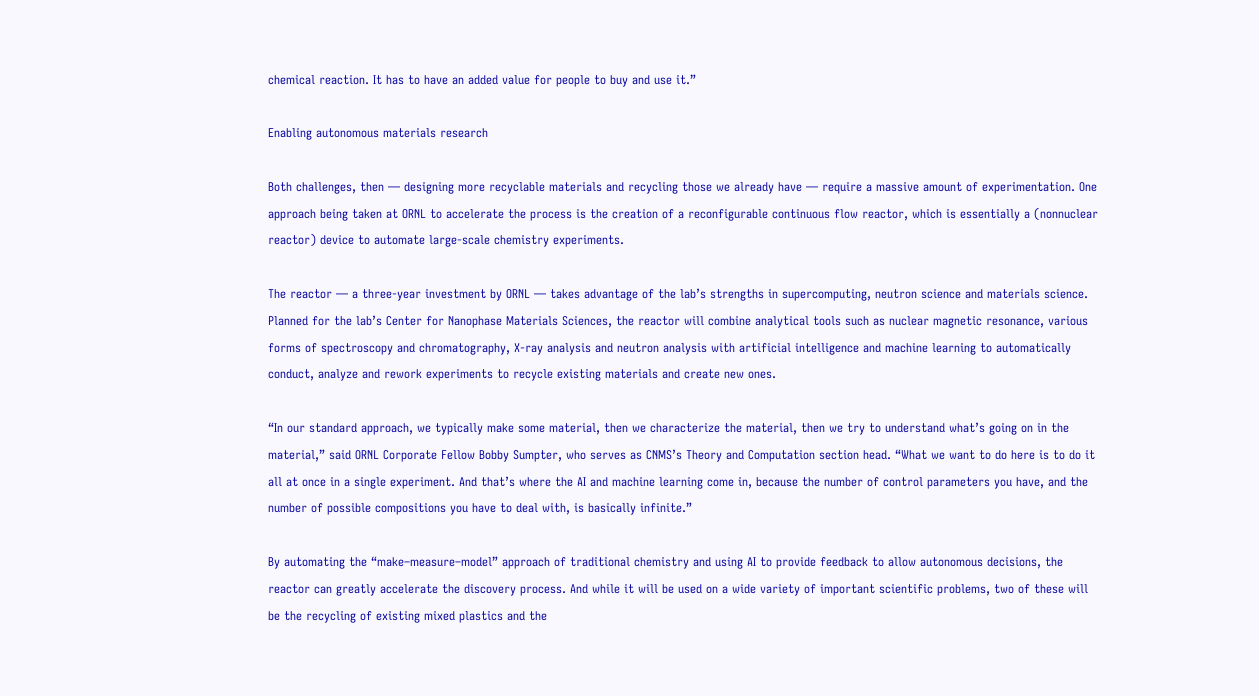chemical reaction. It has to have an added value for people to buy and use it.”

Enabling autonomous materials research

Both challenges, then — designing more recyclable materials and recycling those we already have — require a massive amount of experimentation. One approach being taken at ORNL to accelerate the process is the creation of a reconfigurable continuous flow reactor, which is essentially a (nonnuclear reactor) device to automate large-scale chemistry experiments.

The reactor — a three-year investment by ORNL — takes advantage of the lab’s strengths in supercomputing, neutron science and materials science. Planned for the lab’s Center for Nanophase Materials Sciences, the reactor will combine analytical tools such as nuclear magnetic resonance, various forms of spectroscopy and chromatography, X-ray analysis and neutron analysis with artificial intelligence and machine learning to automatically conduct, analyze and rework experiments to recycle existing materials and create new ones.

“In our standard approach, we typically make some material, then we characterize the material, then we try to understand what’s going on in the material,” said ORNL Corporate Fellow Bobby Sumpter, who serves as CNMS’s Theory and Computation section head. “What we want to do here is to do it all at once in a single experiment. And that’s where the AI and machine learning come in, because the number of control parameters you have, and the number of possible compositions you have to deal with, is basically infinite.”

By automating the “make–measure–model” approach of traditional chemistry and using AI to provide feedback to allow autonomous decisions, the reactor can greatly accelerate the discovery process. And while it will be used on a wide variety of important scientific problems, two of these will be the recycling of existing mixed plastics and the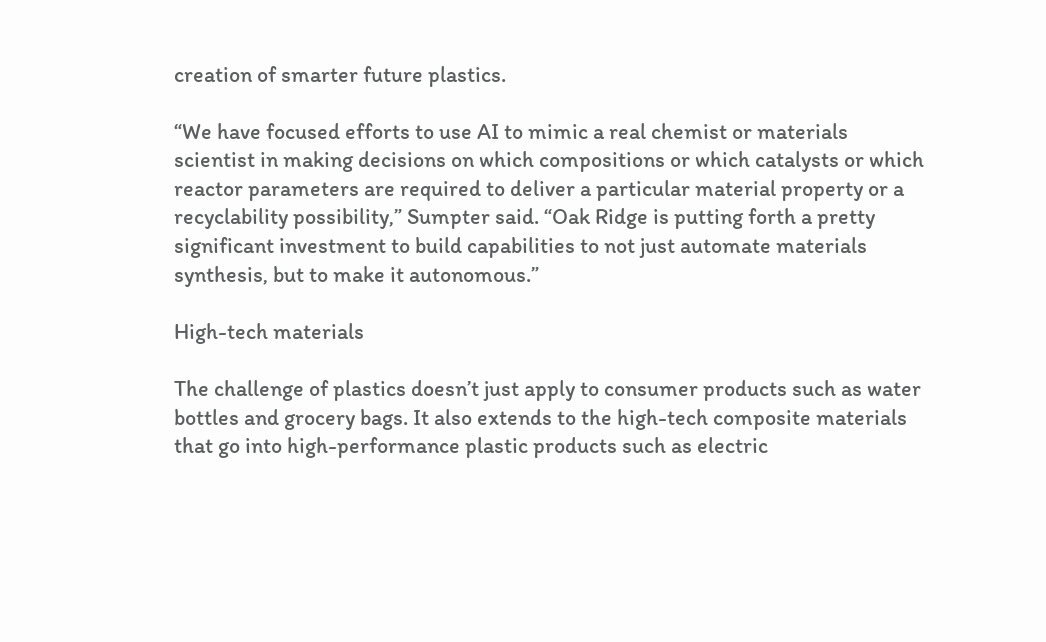creation of smarter future plastics.

“We have focused efforts to use AI to mimic a real chemist or materials scientist in making decisions on which compositions or which catalysts or which reactor parameters are required to deliver a particular material property or a recyclability possibility,” Sumpter said. “Oak Ridge is putting forth a pretty significant investment to build capabilities to not just automate materials synthesis, but to make it autonomous.”

High-tech materials

The challenge of plastics doesn’t just apply to consumer products such as water bottles and grocery bags. It also extends to the high-tech composite materials that go into high-performance plastic products such as electric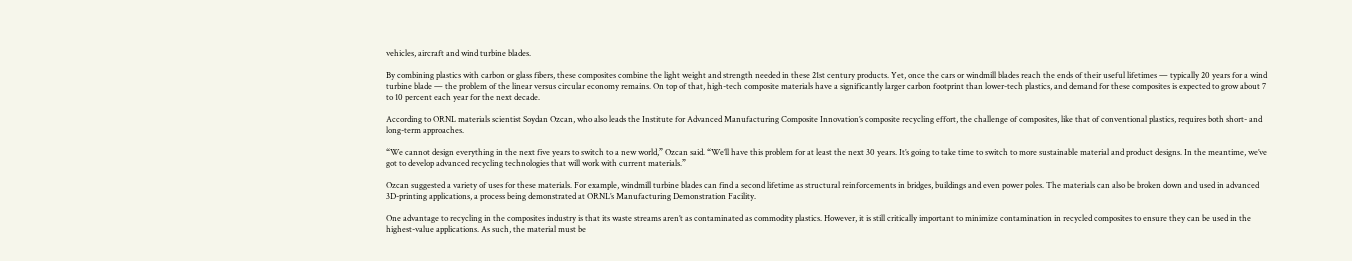vehicles, aircraft and wind turbine blades.

By combining plastics with carbon or glass fibers, these composites combine the light weight and strength needed in these 21st century products. Yet, once the cars or windmill blades reach the ends of their useful lifetimes — typically 20 years for a wind turbine blade — the problem of the linear versus circular economy remains. On top of that, high-tech composite materials have a significantly larger carbon footprint than lower-tech plastics, and demand for these composites is expected to grow about 7 to 10 percent each year for the next decade.

According to ORNL materials scientist Soydan Ozcan, who also leads the Institute for Advanced Manufacturing Composite Innovation’s composite recycling effort, the challenge of composites, like that of conventional plastics, requires both short- and long-term approaches.

“We cannot design everything in the next five years to switch to a new world,” Ozcan said. “We’ll have this problem for at least the next 30 years. It’s going to take time to switch to more sustainable material and product designs. In the meantime, we’ve got to develop advanced recycling technologies that will work with current materials.”

Ozcan suggested a variety of uses for these materials. For example, windmill turbine blades can find a second lifetime as structural reinforcements in bridges, buildings and even power poles. The materials can also be broken down and used in advanced 3D-printing applications, a process being demonstrated at ORNL’s Manufacturing Demonstration Facility.

One advantage to recycling in the composites industry is that its waste streams aren’t as contaminated as commodity plastics. However, it is still critically important to minimize contamination in recycled composites to ensure they can be used in the highest-value applications. As such, the material must be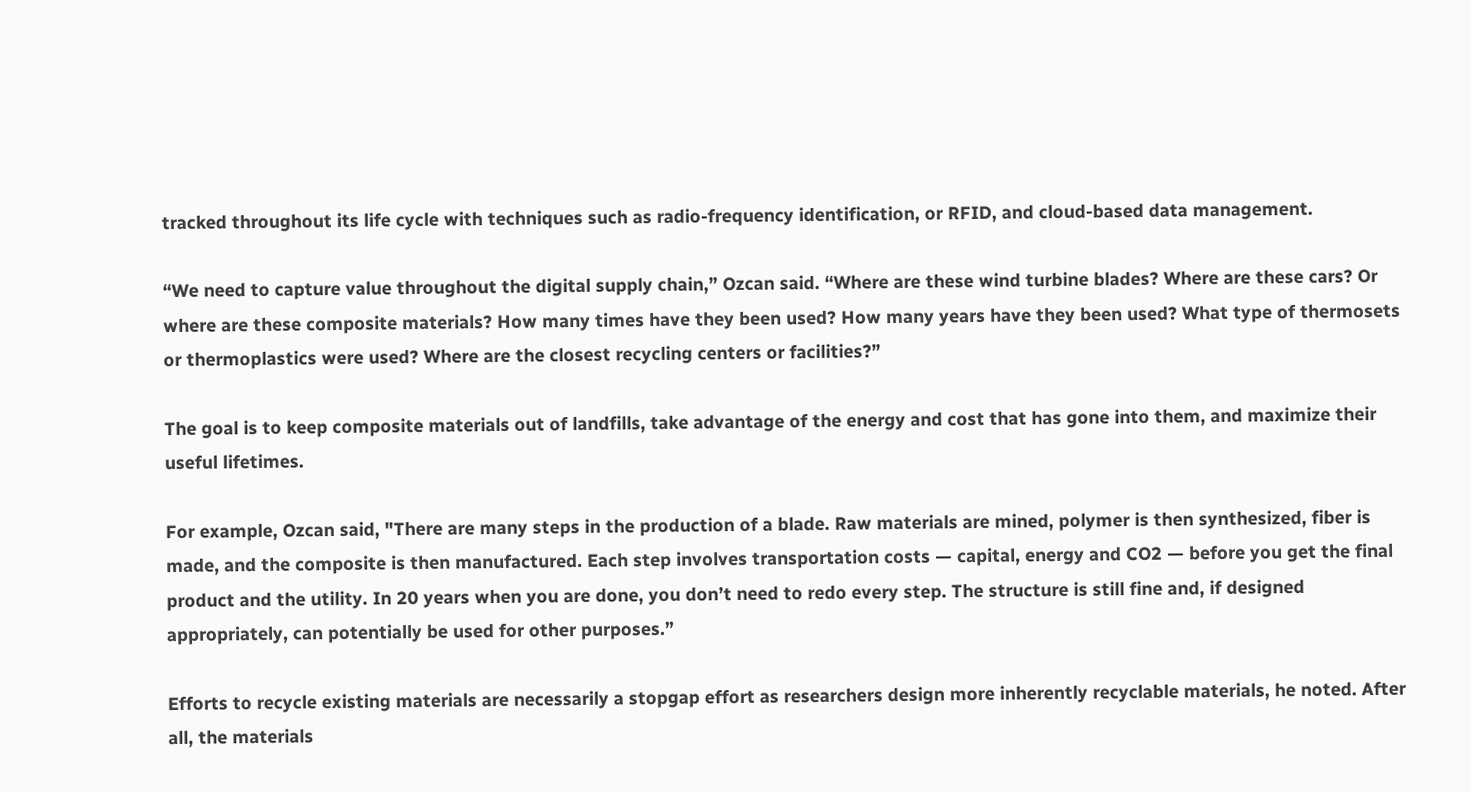tracked throughout its life cycle with techniques such as radio-frequency identification, or RFID, and cloud-based data management.

“We need to capture value throughout the digital supply chain,” Ozcan said. “Where are these wind turbine blades? Where are these cars? Or where are these composite materials? How many times have they been used? How many years have they been used? What type of thermosets or thermoplastics were used? Where are the closest recycling centers or facilities?”

The goal is to keep composite materials out of landfills, take advantage of the energy and cost that has gone into them, and maximize their useful lifetimes.

For example, Ozcan said, "There are many steps in the production of a blade. Raw materials are mined, polymer is then synthesized, fiber is made, and the composite is then manufactured. Each step involves transportation costs — capital, energy and CO2 — before you get the final product and the utility. In 20 years when you are done, you don’t need to redo every step. The structure is still fine and, if designed appropriately, can potentially be used for other purposes.”

Efforts to recycle existing materials are necessarily a stopgap effort as researchers design more inherently recyclable materials, he noted. After all, the materials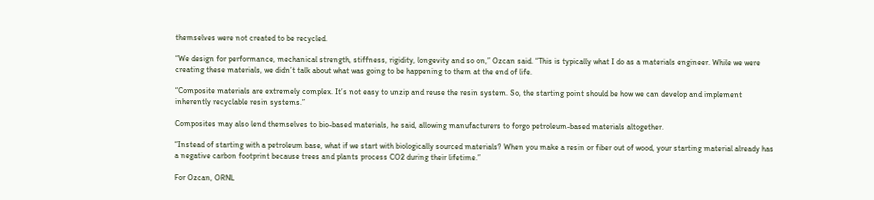themselves were not created to be recycled.

“We design for performance, mechanical strength, stiffness, rigidity, longevity and so on,” Ozcan said. “This is typically what I do as a materials engineer. While we were creating these materials, we didn’t talk about what was going to be happening to them at the end of life.

“Composite materials are extremely complex. It’s not easy to unzip and reuse the resin system. So, the starting point should be how we can develop and implement inherently recyclable resin systems.”

Composites may also lend themselves to bio-based materials, he said, allowing manufacturers to forgo petroleum-based materials altogether.

“Instead of starting with a petroleum base, what if we start with biologically sourced materials? When you make a resin or fiber out of wood, your starting material already has a negative carbon footprint because trees and plants process CO2 during their lifetime.”

For Ozcan, ORNL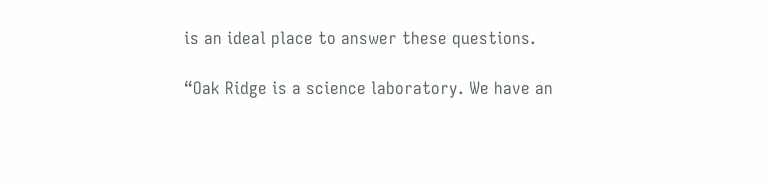is an ideal place to answer these questions.

“Oak Ridge is a science laboratory. We have an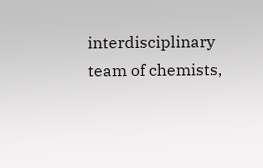interdisciplinary team of chemists,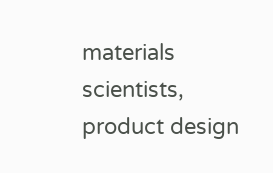materials scientists, product design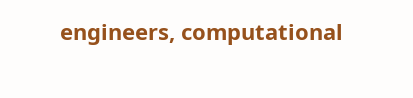engineers, computational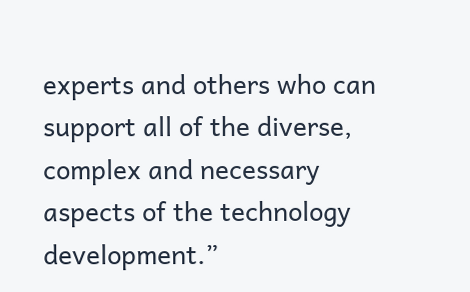experts and others who can support all of the diverse, complex and necessary aspects of the technology development.”